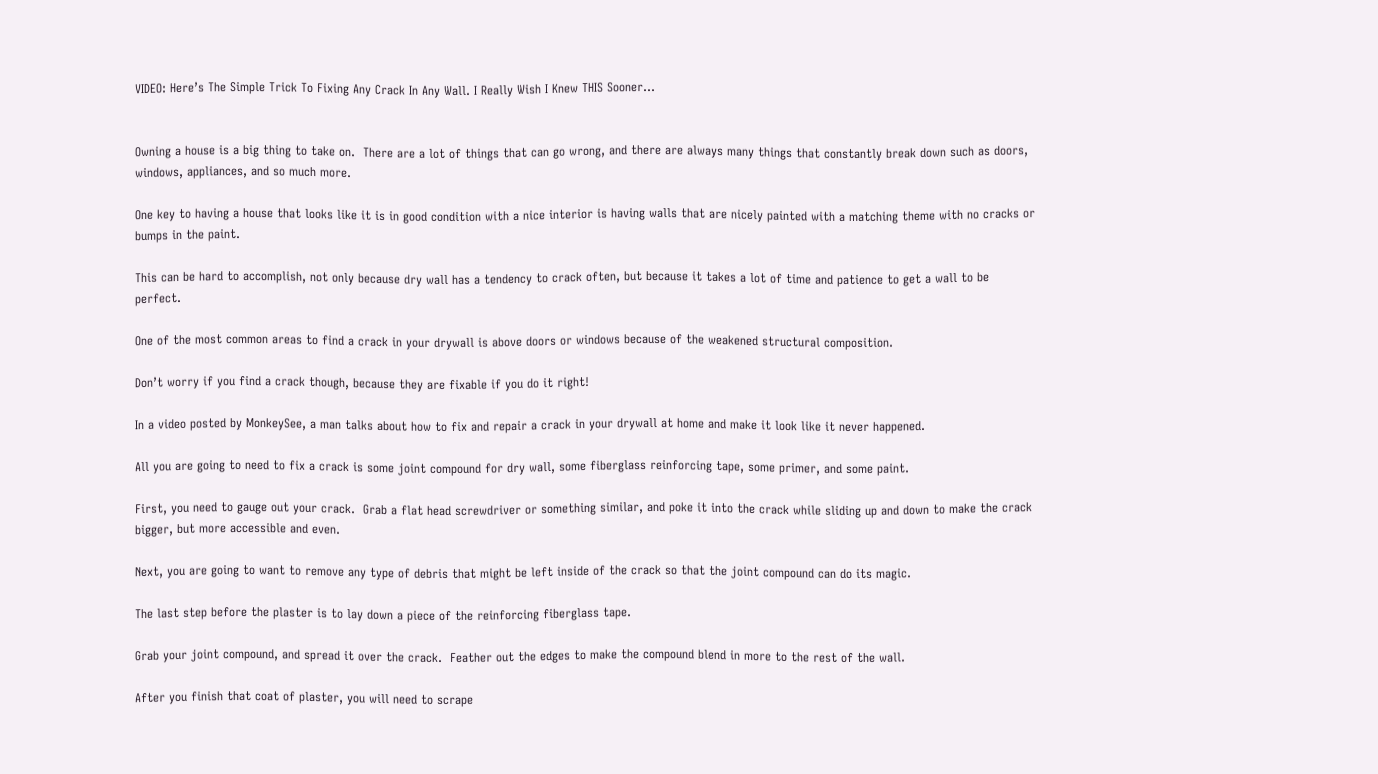VIDEO: Here’s The Simple Trick To Fixing Any Crack In Any Wall. I Really Wish I Knew THIS Sooner…


Owning a house is a big thing to take on.  There are a lot of things that can go wrong, and there are always many things that constantly break down such as doors, windows, appliances, and so much more.

One key to having a house that looks like it is in good condition with a nice interior is having walls that are nicely painted with a matching theme with no cracks or bumps in the paint.

This can be hard to accomplish, not only because dry wall has a tendency to crack often, but because it takes a lot of time and patience to get a wall to be perfect.

One of the most common areas to find a crack in your drywall is above doors or windows because of the weakened structural composition.

Don’t worry if you find a crack though, because they are fixable if you do it right!

In a video posted by MonkeySee, a man talks about how to fix and repair a crack in your drywall at home and make it look like it never happened.

All you are going to need to fix a crack is some joint compound for dry wall, some fiberglass reinforcing tape, some primer, and some paint.

First, you need to gauge out your crack.  Grab a flat head screwdriver or something similar, and poke it into the crack while sliding up and down to make the crack bigger, but more accessible and even.

Next, you are going to want to remove any type of debris that might be left inside of the crack so that the joint compound can do its magic.

The last step before the plaster is to lay down a piece of the reinforcing fiberglass tape.

Grab your joint compound, and spread it over the crack.  Feather out the edges to make the compound blend in more to the rest of the wall.

After you finish that coat of plaster, you will need to scrape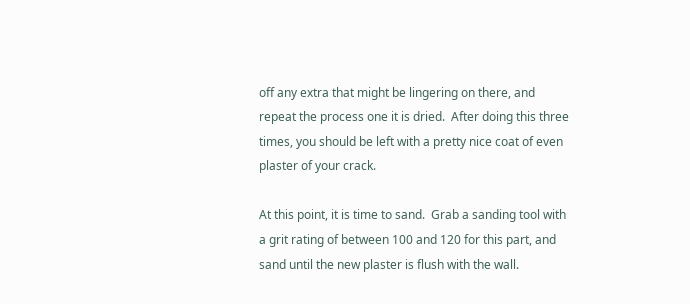off any extra that might be lingering on there, and repeat the process one it is dried.  After doing this three times, you should be left with a pretty nice coat of even plaster of your crack.

At this point, it is time to sand.  Grab a sanding tool with a grit rating of between 100 and 120 for this part, and sand until the new plaster is flush with the wall.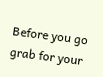Before you go grab for your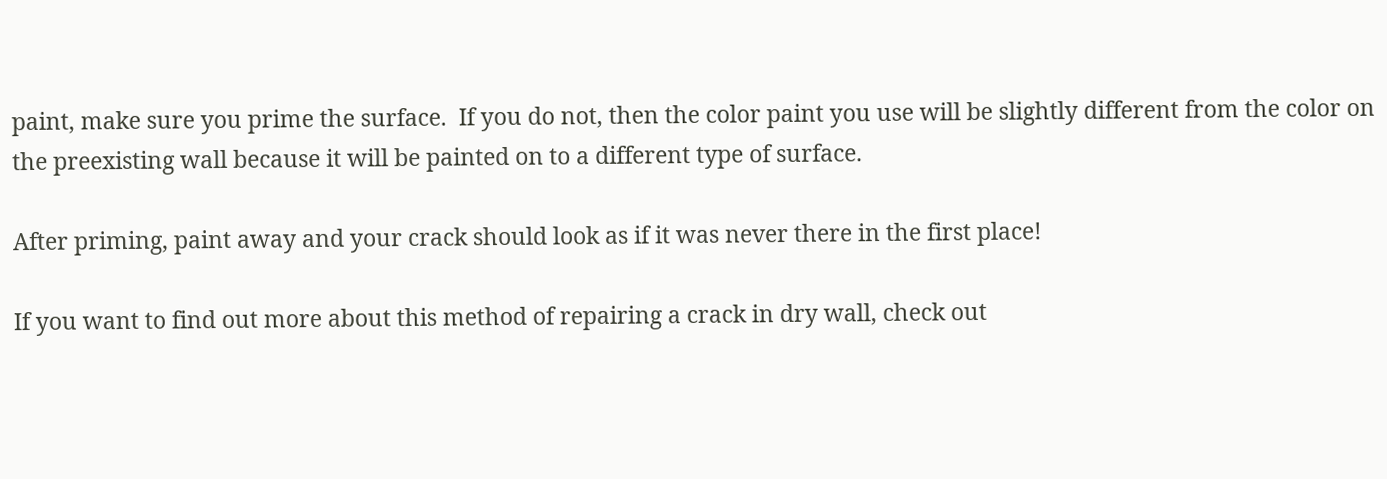paint, make sure you prime the surface.  If you do not, then the color paint you use will be slightly different from the color on the preexisting wall because it will be painted on to a different type of surface.

After priming, paint away and your crack should look as if it was never there in the first place!

If you want to find out more about this method of repairing a crack in dry wall, check out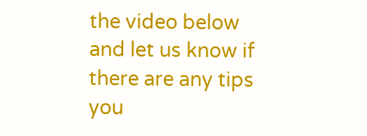the video below and let us know if there are any tips you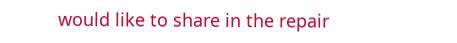would like to share in the repair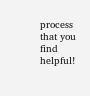process that you find helpful!